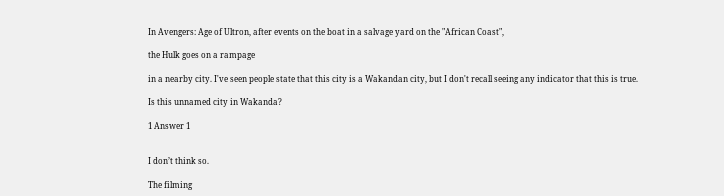In Avengers: Age of Ultron, after events on the boat in a salvage yard on the "African Coast",

the Hulk goes on a rampage

in a nearby city. I've seen people state that this city is a Wakandan city, but I don't recall seeing any indicator that this is true.

Is this unnamed city in Wakanda?

1 Answer 1


I don’t think so.

The filming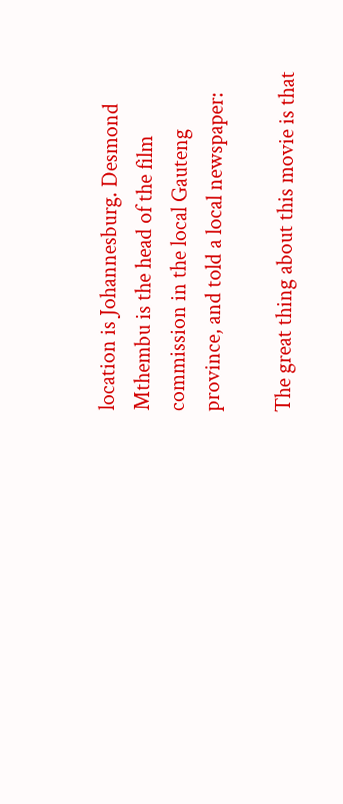location is Johannesburg. Desmond Mthembu is the head of the film commission in the local Gauteng province, and told a local newspaper:

The great thing about this movie is that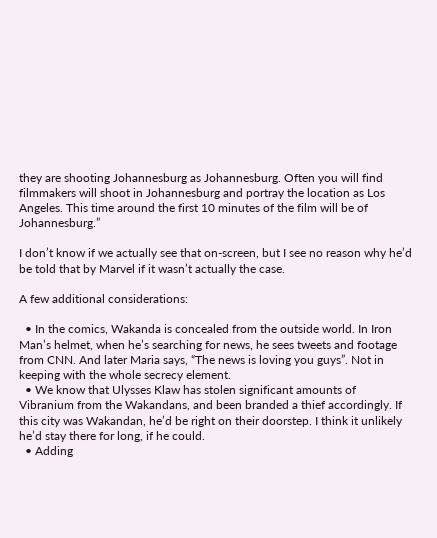they are shooting Johannesburg as Johannesburg. Often you will find filmmakers will shoot in Johannesburg and portray the location as Los Angeles. This time around the first 10 minutes of the film will be of Johannesburg.”

I don’t know if we actually see that on-screen, but I see no reason why he’d be told that by Marvel if it wasn’t actually the case.

A few additional considerations:

  • In the comics, Wakanda is concealed from the outside world. In Iron Man’s helmet, when he’s searching for news, he sees tweets and footage from CNN. And later Maria says, “The news is loving you guys”. Not in keeping with the whole secrecy element.
  • We know that Ulysses Klaw has stolen significant amounts of Vibranium from the Wakandans, and been branded a thief accordingly. If this city was Wakandan, he’d be right on their doorstep. I think it unlikely he’d stay there for long, if he could.
  • Adding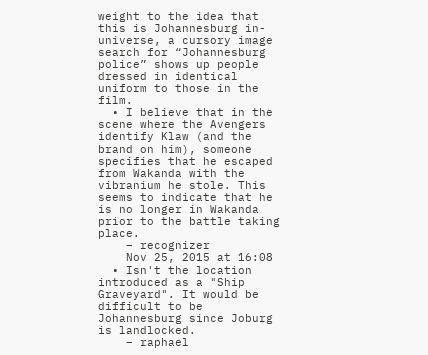weight to the idea that this is Johannesburg in-universe, a cursory image search for “Johannesburg police” shows up people dressed in identical uniform to those in the film.
  • I believe that in the scene where the Avengers identify Klaw (and the brand on him), someone specifies that he escaped from Wakanda with the vibranium he stole. This seems to indicate that he is no longer in Wakanda prior to the battle taking place.
    – recognizer
    Nov 25, 2015 at 16:08
  • Isn't the location introduced as a "Ship Graveyard". It would be difficult to be Johannesburg since Joburg is landlocked.
    – raphael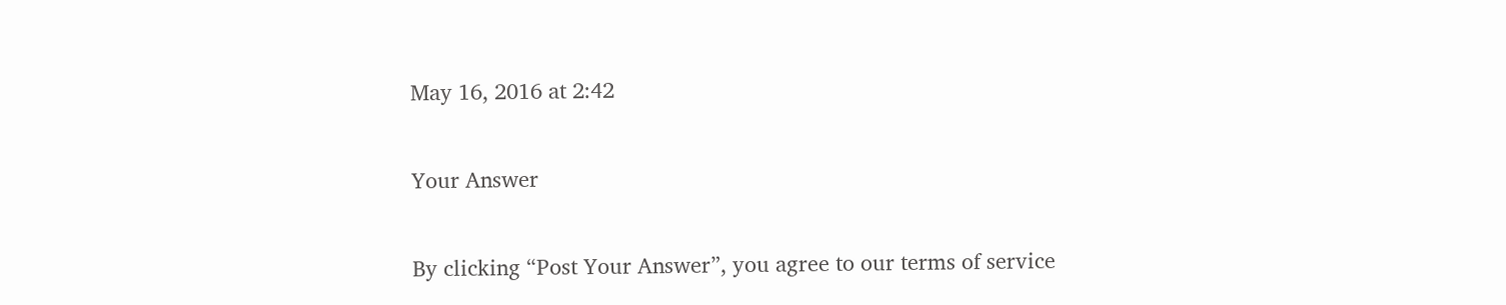May 16, 2016 at 2:42

Your Answer

By clicking “Post Your Answer”, you agree to our terms of service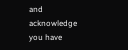and acknowledge you have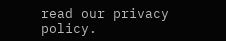read our privacy policy.